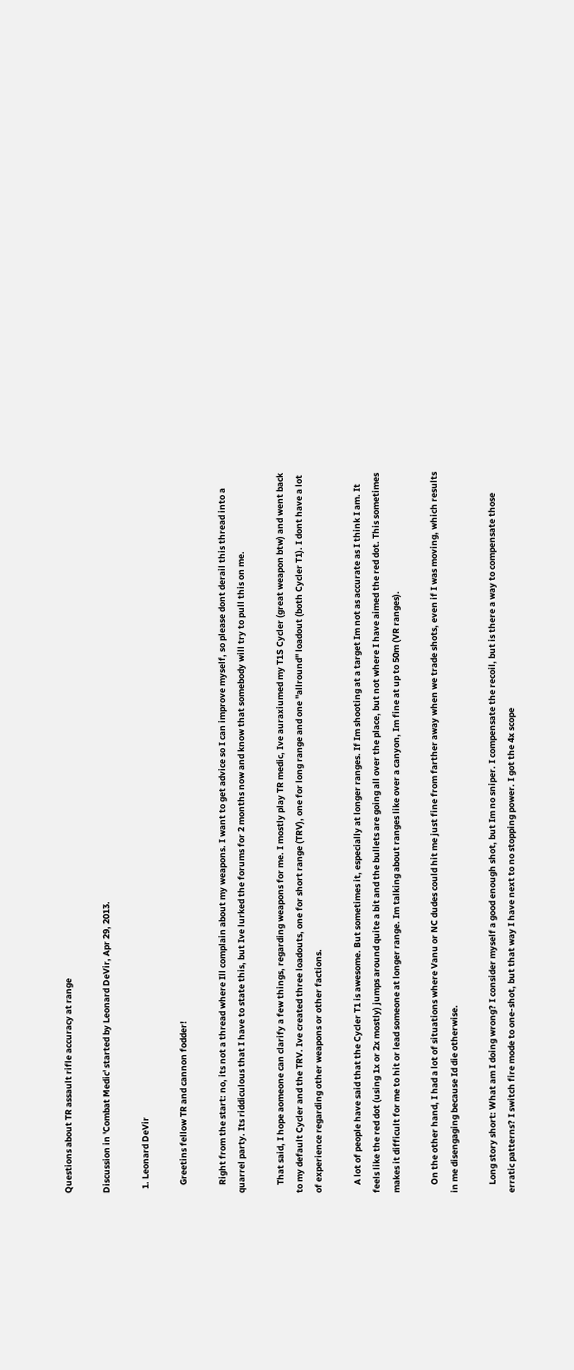Questions about TR assault rifle accuracy at range

Discussion in 'Combat Medic' started by Leonard DeVir, Apr 29, 2013.

  1. Leonard DeVir

    Greetins fellow TR and cannon fodder!

    Right from the start: no, its not a thread where Ill complain about my weapons. I want to get advice so I can improve myself, so please dont derail this thread into a quarrel party. Its riddiculous that I have to state this, but Ive lurked the forums for 2 months now and know that somebody will try to pull this on me.

    That said, I hope aomeone can clarify a few things, regarding weapons for me. I mostly play TR medic, Ive auraxiumed my T1S Cycler (great weapon btw) and went back to my default Cycler and the TRV. Ive created three loadouts, one for short range (TRV), one for long range and one "allround" loadout (both Cycler T1). I dont have a lot of experience regarding other weapons or other factions.

    A lot of people have said that the Cycler T1 is awesome. But sometimes it, especially at longer ranges. If Im shooting at a target Im not as accurate as I think I am. It feels like the red dot (using 1x or 2x mostly) jumps around quite a bit and the bullets are going all over the place, but not where I have aimed the red dot. This sometimes makes it difficult for me to hit or lead someone at longer range. Im talking about ranges like over a canyon, Im fine at up to 50m (VR ranges).

    On the other hand, I had a lot of situations where Vanu or NC dudes could hit me just fine from farther away when we trade shots, even if I was moving, which results in me disengaging because Id die otherwise.

    Long story short: What am I doing wrong? I consider myself a good enough shot, but Im no sniper. I compensate the recoil, but is there a way to compensate those erratic patterns? I switch fire mode to one-shot, but that way I have next to no stopping power. I got the 4x scope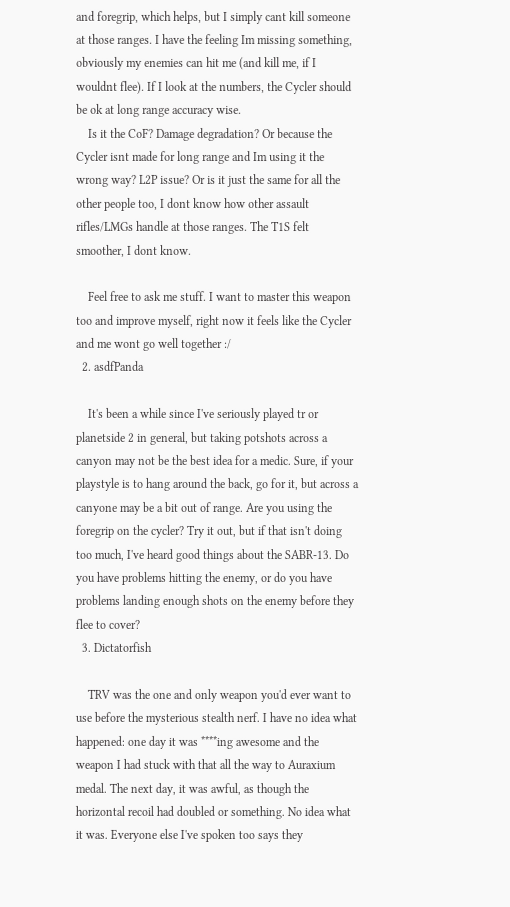and foregrip, which helps, but I simply cant kill someone at those ranges. I have the feeling Im missing something, obviously my enemies can hit me (and kill me, if I wouldnt flee). If I look at the numbers, the Cycler should be ok at long range accuracy wise.
    Is it the CoF? Damage degradation? Or because the Cycler isnt made for long range and Im using it the wrong way? L2P issue? Or is it just the same for all the other people too, I dont know how other assault rifles/LMGs handle at those ranges. The T1S felt smoother, I dont know.

    Feel free to ask me stuff. I want to master this weapon too and improve myself, right now it feels like the Cycler and me wont go well together :/
  2. asdfPanda

    It's been a while since I've seriously played tr or planetside 2 in general, but taking potshots across a canyon may not be the best idea for a medic. Sure, if your playstyle is to hang around the back, go for it, but across a canyone may be a bit out of range. Are you using the foregrip on the cycler? Try it out, but if that isn't doing too much, I've heard good things about the SABR-13. Do you have problems hitting the enemy, or do you have problems landing enough shots on the enemy before they flee to cover?
  3. Dictatorfish

    TRV was the one and only weapon you'd ever want to use before the mysterious stealth nerf. I have no idea what happened: one day it was ****ing awesome and the weapon I had stuck with that all the way to Auraxium medal. The next day, it was awful, as though the horizontal recoil had doubled or something. No idea what it was. Everyone else I've spoken too says they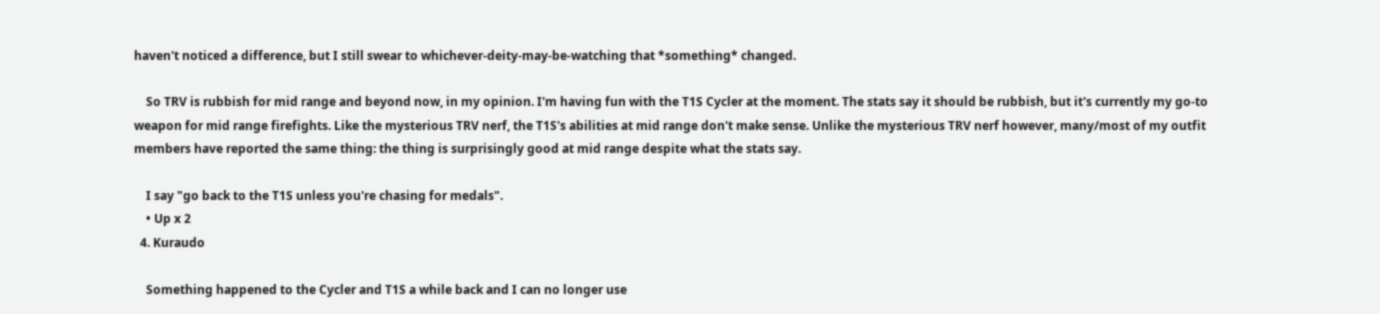haven't noticed a difference, but I still swear to whichever-deity-may-be-watching that *something* changed.

    So TRV is rubbish for mid range and beyond now, in my opinion. I'm having fun with the T1S Cycler at the moment. The stats say it should be rubbish, but it's currently my go-to weapon for mid range firefights. Like the mysterious TRV nerf, the T1S's abilities at mid range don't make sense. Unlike the mysterious TRV nerf however, many/most of my outfit members have reported the same thing: the thing is surprisingly good at mid range despite what the stats say.

    I say "go back to the T1S unless you're chasing for medals".
    • Up x 2
  4. Kuraudo

    Something happened to the Cycler and T1S a while back and I can no longer use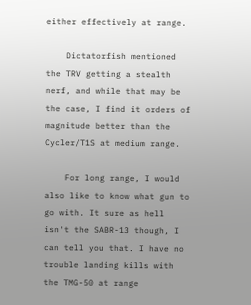either effectively at range.

    Dictatorfish mentioned the TRV getting a stealth nerf, and while that may be the case, I find it orders of magnitude better than the Cycler/T1S at medium range.

    For long range, I would also like to know what gun to go with. It sure as hell isn't the SABR-13 though, I can tell you that. I have no trouble landing kills with the TMG-50 at range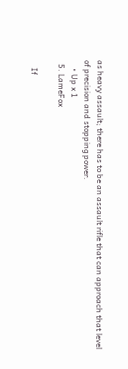as heavy assault; there has to be an assault rifle that can approach that level of precision and stopping power.
    • Up x 1
  5. LameFox

    If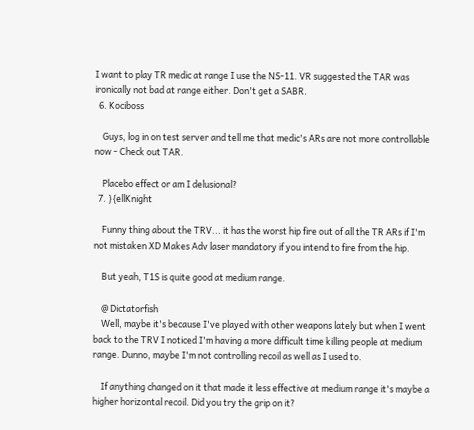I want to play TR medic at range I use the NS-11. VR suggested the TAR was ironically not bad at range either. Don't get a SABR.
  6. Kociboss

    Guys, log in on test server and tell me that medic's ARs are not more controllable now - Check out TAR.

    Placebo effect or am I delusional?
  7. }{ellKnight

    Funny thing about the TRV... it has the worst hip fire out of all the TR ARs if I'm not mistaken XD Makes Adv laser mandatory if you intend to fire from the hip.

    But yeah, T1S is quite good at medium range.

    @ Dictatorfish
    Well, maybe it's because I've played with other weapons lately but when I went back to the TRV I noticed I'm having a more difficult time killing people at medium range. Dunno, maybe I'm not controlling recoil as well as I used to.

    If anything changed on it that made it less effective at medium range it's maybe a higher horizontal recoil. Did you try the grip on it?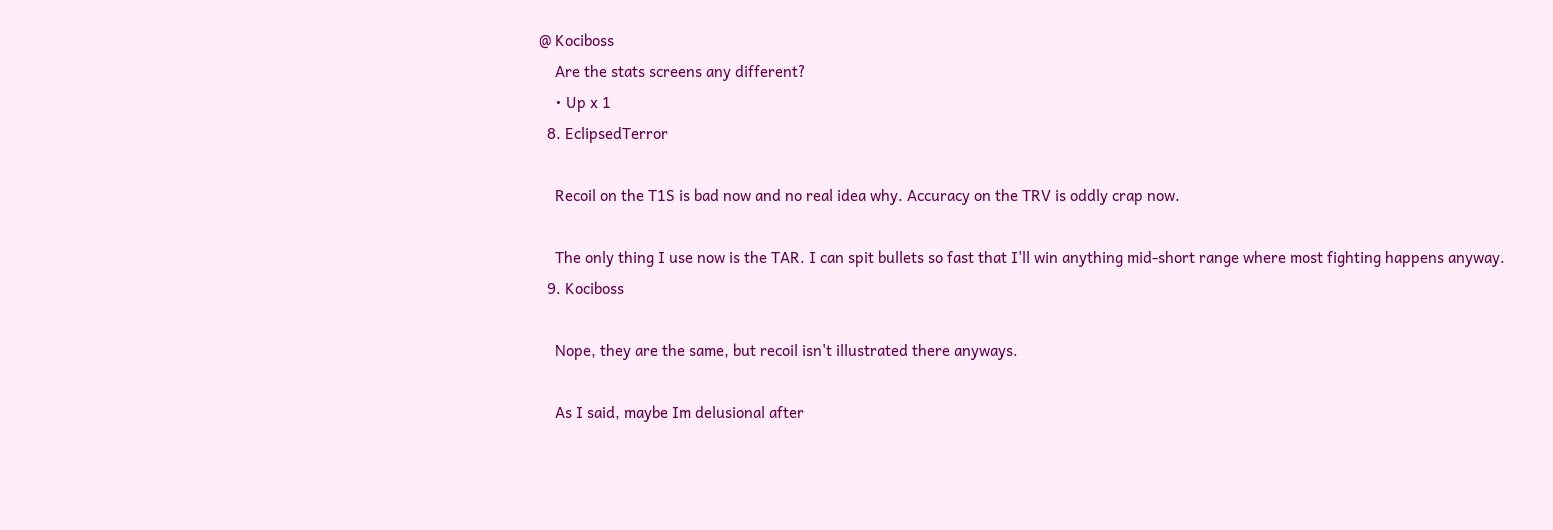@ Kociboss
    Are the stats screens any different?
    • Up x 1
  8. EclipsedTerror

    Recoil on the T1S is bad now and no real idea why. Accuracy on the TRV is oddly crap now.

    The only thing I use now is the TAR. I can spit bullets so fast that I'll win anything mid-short range where most fighting happens anyway.
  9. Kociboss

    Nope, they are the same, but recoil isn't illustrated there anyways.

    As I said, maybe Im delusional after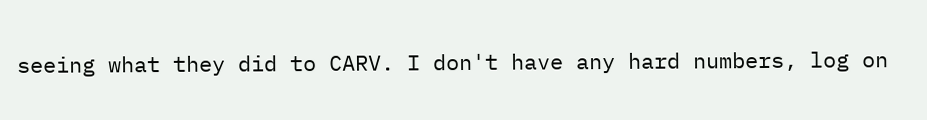seeing what they did to CARV. I don't have any hard numbers, log on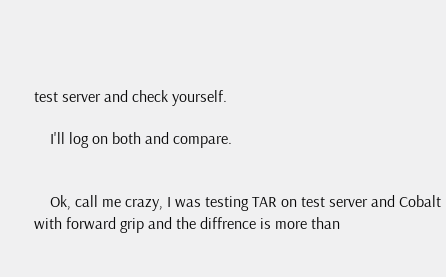test server and check yourself.

    I'll log on both and compare.


    Ok, call me crazy, I was testing TAR on test server and Cobalt with forward grip and the diffrence is more than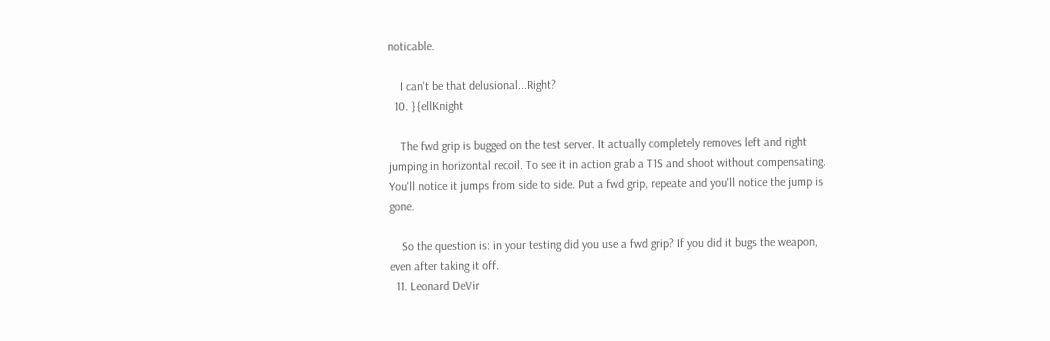noticable.

    I can't be that delusional...Right?
  10. }{ellKnight

    The fwd grip is bugged on the test server. It actually completely removes left and right jumping in horizontal recoil. To see it in action grab a T1S and shoot without compensating. You'll notice it jumps from side to side. Put a fwd grip, repeate and you'll notice the jump is gone.

    So the question is: in your testing did you use a fwd grip? If you did it bugs the weapon, even after taking it off.
  11. Leonard DeVir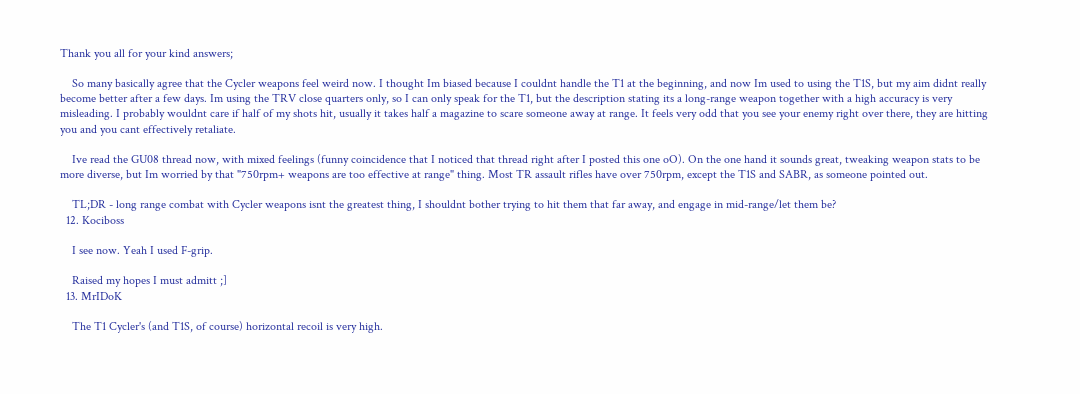Thank you all for your kind answers;

    So many basically agree that the Cycler weapons feel weird now. I thought Im biased because I couldnt handle the T1 at the beginning, and now Im used to using the T1S, but my aim didnt really become better after a few days. Im using the TRV close quarters only, so I can only speak for the T1, but the description stating its a long-range weapon together with a high accuracy is very misleading. I probably wouldnt care if half of my shots hit, usually it takes half a magazine to scare someone away at range. It feels very odd that you see your enemy right over there, they are hitting you and you cant effectively retaliate.

    Ive read the GU08 thread now, with mixed feelings (funny coincidence that I noticed that thread right after I posted this one oO). On the one hand it sounds great, tweaking weapon stats to be more diverse, but Im worried by that "750rpm+ weapons are too effective at range" thing. Most TR assault rifles have over 750rpm, except the T1S and SABR, as someone pointed out.

    TL;DR - long range combat with Cycler weapons isnt the greatest thing, I shouldnt bother trying to hit them that far away, and engage in mid-range/let them be?
  12. Kociboss

    I see now. Yeah I used F-grip.

    Raised my hopes I must admitt ;]
  13. MrIDoK

    The T1 Cycler's (and T1S, of course) horizontal recoil is very high.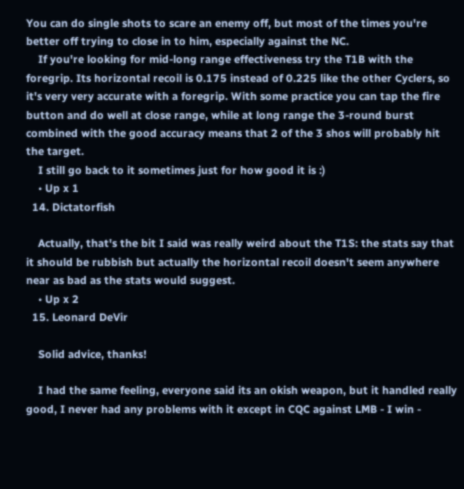You can do single shots to scare an enemy off, but most of the times you're better off trying to close in to him, especially against the NC.
    If you're looking for mid-long range effectiveness try the T1B with the foregrip. Its horizontal recoil is 0.175 instead of 0.225 like the other Cyclers, so it's very very accurate with a foregrip. With some practice you can tap the fire button and do well at close range, while at long range the 3-round burst combined with the good accuracy means that 2 of the 3 shos will probably hit the target.
    I still go back to it sometimes just for how good it is :)
    • Up x 1
  14. Dictatorfish

    Actually, that's the bit I said was really weird about the T1S: the stats say that it should be rubbish but actually the horizontal recoil doesn't seem anywhere near as bad as the stats would suggest.
    • Up x 2
  15. Leonard DeVir

    Solid advice, thanks!

    I had the same feeling, everyone said its an okish weapon, but it handled really good, I never had any problems with it except in CQC against LMB - I win -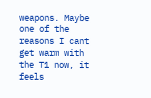weapons. Maybe one of the reasons I cant get warm with the T1 now, it feels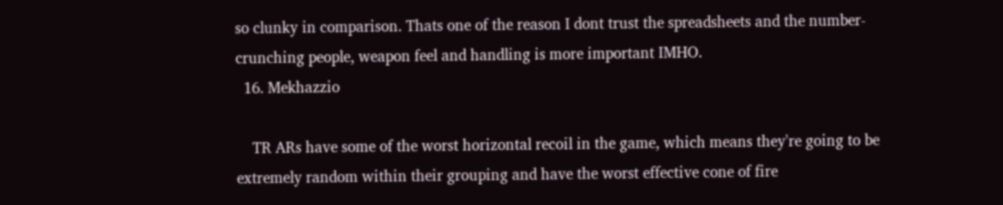so clunky in comparison. Thats one of the reason I dont trust the spreadsheets and the number-crunching people, weapon feel and handling is more important IMHO.
  16. Mekhazzio

    TR ARs have some of the worst horizontal recoil in the game, which means they're going to be extremely random within their grouping and have the worst effective cone of fire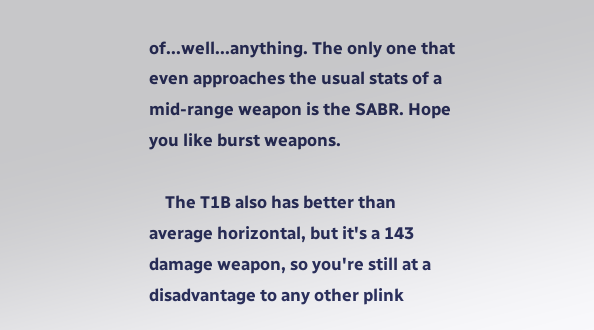of...well...anything. The only one that even approaches the usual stats of a mid-range weapon is the SABR. Hope you like burst weapons.

    The T1B also has better than average horizontal, but it's a 143 damage weapon, so you're still at a disadvantage to any other plink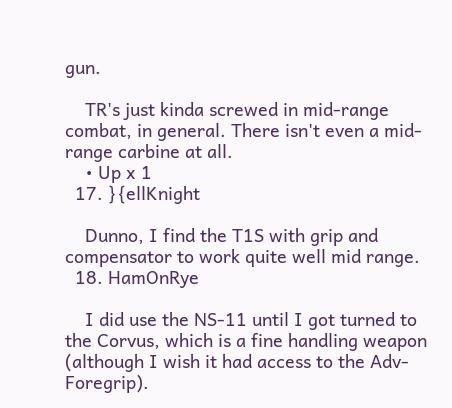gun.

    TR's just kinda screwed in mid-range combat, in general. There isn't even a mid-range carbine at all.
    • Up x 1
  17. }{ellKnight

    Dunno, I find the T1S with grip and compensator to work quite well mid range.
  18. HamOnRye

    I did use the NS-11 until I got turned to the Corvus, which is a fine handling weapon (although I wish it had access to the Adv-Foregrip).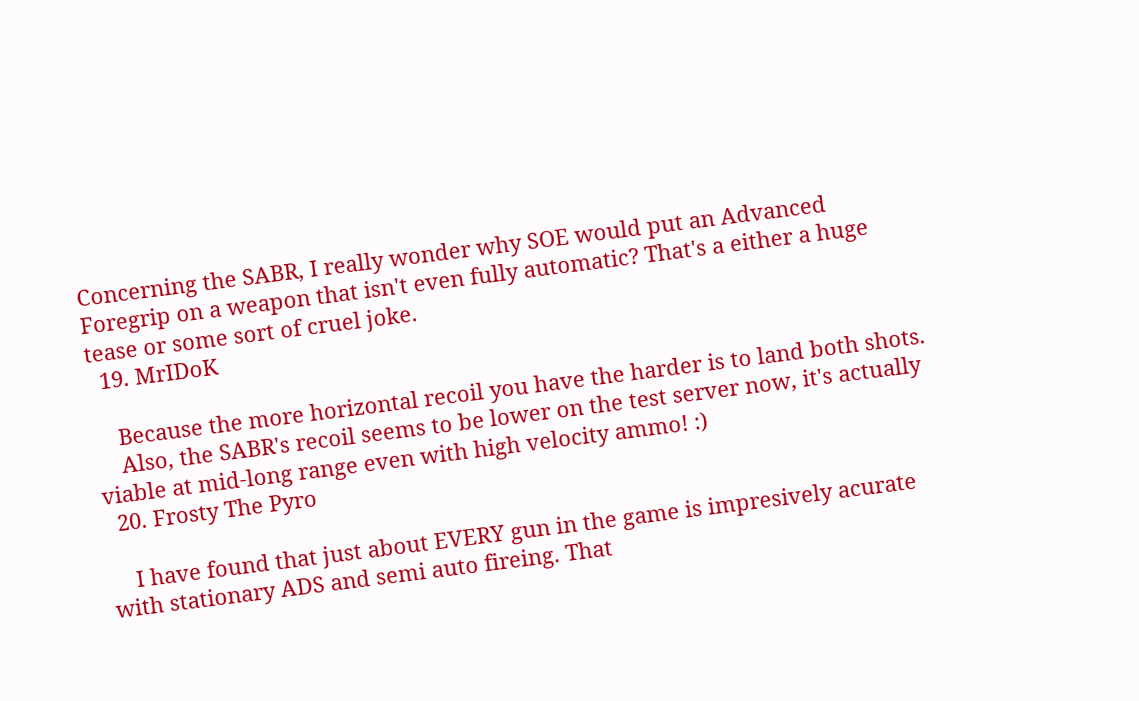Concerning the SABR, I really wonder why SOE would put an Advanced Foregrip on a weapon that isn't even fully automatic? That's a either a huge tease or some sort of cruel joke.
  19. MrIDoK

    Because the more horizontal recoil you have the harder is to land both shots.
    Also, the SABR's recoil seems to be lower on the test server now, it's actually viable at mid-long range even with high velocity ammo! :)
  20. Frosty The Pyro

    I have found that just about EVERY gun in the game is impresively acurate with stationary ADS and semi auto fireing. That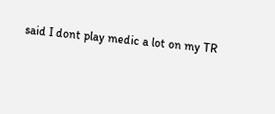said I dont play medic a lot on my TR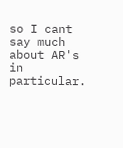so I cant say much about AR's in particular.